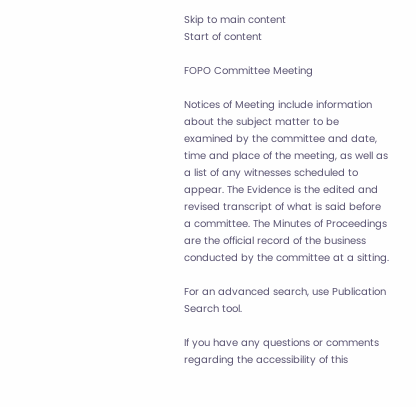Skip to main content
Start of content

FOPO Committee Meeting

Notices of Meeting include information about the subject matter to be examined by the committee and date, time and place of the meeting, as well as a list of any witnesses scheduled to appear. The Evidence is the edited and revised transcript of what is said before a committee. The Minutes of Proceedings are the official record of the business conducted by the committee at a sitting.

For an advanced search, use Publication Search tool.

If you have any questions or comments regarding the accessibility of this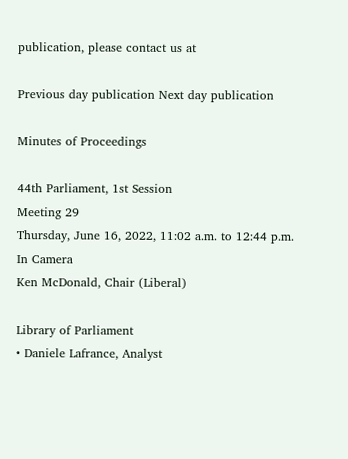publication, please contact us at

Previous day publication Next day publication

Minutes of Proceedings

44th Parliament, 1st Session
Meeting 29
Thursday, June 16, 2022, 11:02 a.m. to 12:44 p.m.
In Camera
Ken McDonald, Chair (Liberal)

Library of Parliament
• Daniele Lafrance, Analyst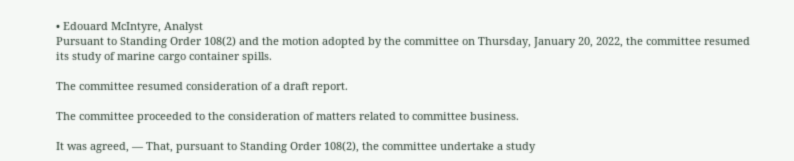• Edouard McIntyre, Analyst
Pursuant to Standing Order 108(2) and the motion adopted by the committee on Thursday, January 20, 2022, the committee resumed its study of marine cargo container spills.

The committee resumed consideration of a draft report.

The committee proceeded to the consideration of matters related to committee business.

It was agreed, — That, pursuant to Standing Order 108(2), the committee undertake a study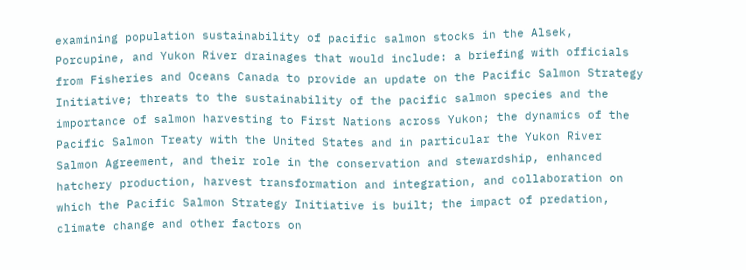examining population sustainability of pacific salmon stocks in the Alsek, Porcupine, and Yukon River drainages that would include: a briefing with officials from Fisheries and Oceans Canada to provide an update on the Pacific Salmon Strategy Initiative; threats to the sustainability of the pacific salmon species and the importance of salmon harvesting to First Nations across Yukon; the dynamics of the Pacific Salmon Treaty with the United States and in particular the Yukon River Salmon Agreement, and their role in the conservation and stewardship, enhanced hatchery production, harvest transformation and integration, and collaboration on which the Pacific Salmon Strategy Initiative is built; the impact of predation, climate change and other factors on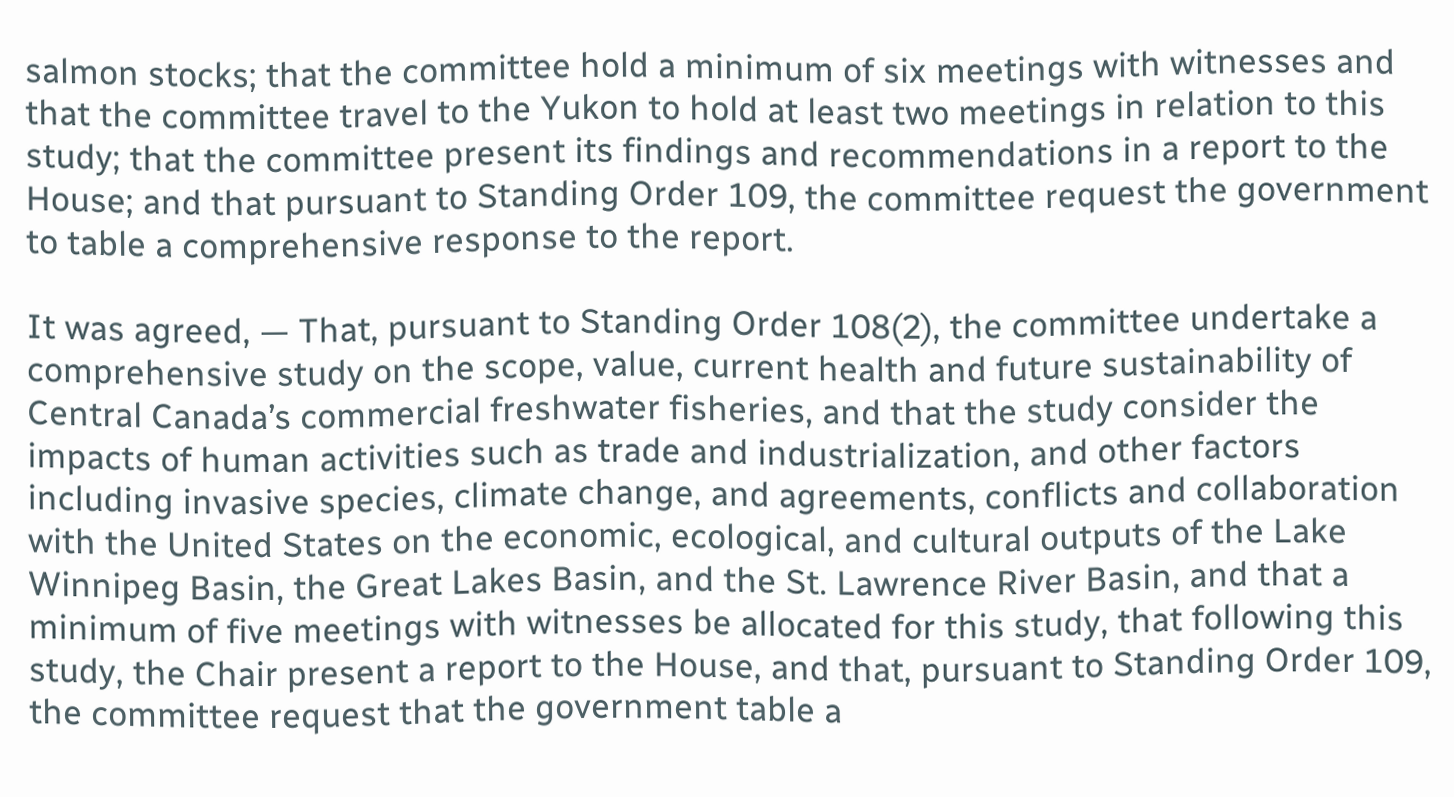salmon stocks; that the committee hold a minimum of six meetings with witnesses and that the committee travel to the Yukon to hold at least two meetings in relation to this study; that the committee present its findings and recommendations in a report to the House; and that pursuant to Standing Order 109, the committee request the government to table a comprehensive response to the report.

It was agreed, — That, pursuant to Standing Order 108(2), the committee undertake a comprehensive study on the scope, value, current health and future sustainability of Central Canada’s commercial freshwater fisheries, and that the study consider the impacts of human activities such as trade and industrialization, and other factors including invasive species, climate change, and agreements, conflicts and collaboration with the United States on the economic, ecological, and cultural outputs of the Lake Winnipeg Basin, the Great Lakes Basin, and the St. Lawrence River Basin, and that a minimum of five meetings with witnesses be allocated for this study, that following this study, the Chair present a report to the House, and that, pursuant to Standing Order 109, the committee request that the government table a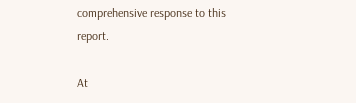comprehensive response to this report.

At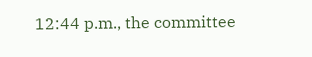12:44 p.m., the committee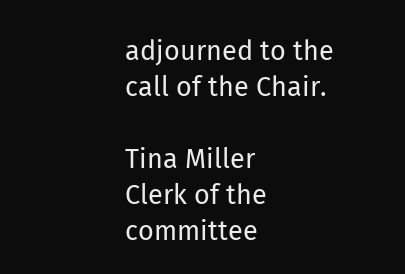adjourned to the call of the Chair.

Tina Miller
Clerk of the committee